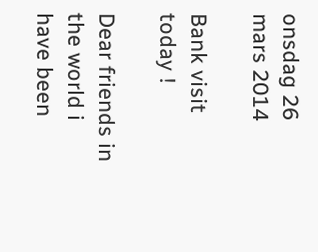onsdag 26 mars 2014

Bank visit today !

Dear friends in the world i have been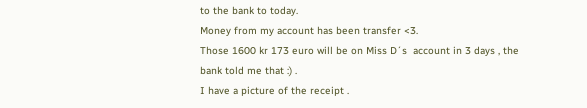to the bank to today.
Money from my account has been transfer <3.
Those 1600 kr 173 euro will be on Miss D´s  account in 3 days , the bank told me that :) .
I have a picture of the receipt .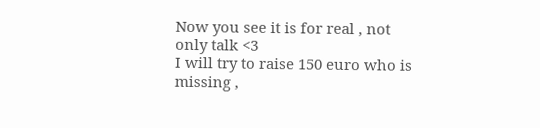Now you see it is for real , not only talk <3
I will try to raise 150 euro who is missing ,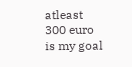atleast 300 euro is my goal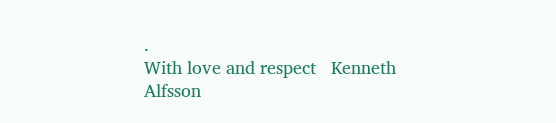.
With love and respect   Kenneth Alfsson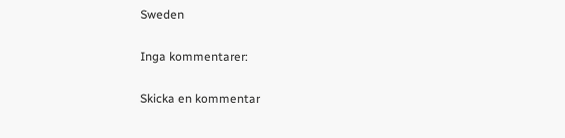Sweden

Inga kommentarer:

Skicka en kommentar